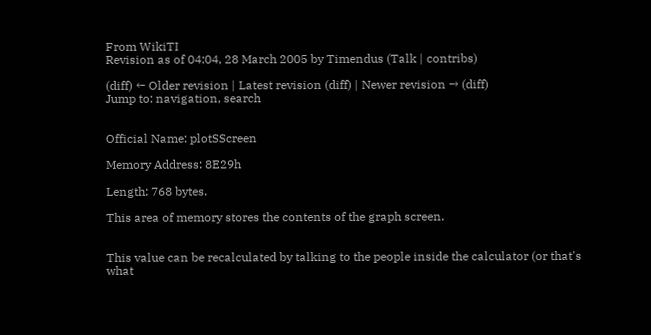From WikiTI
Revision as of 04:04, 28 March 2005 by Timendus (Talk | contribs)

(diff) ← Older revision | Latest revision (diff) | Newer revision → (diff)
Jump to: navigation, search


Official Name: plotSScreen

Memory Address: 8E29h

Length: 768 bytes.

This area of memory stores the contents of the graph screen.


This value can be recalculated by talking to the people inside the calculator (or that's what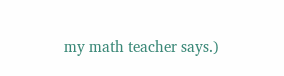my math teacher says.)